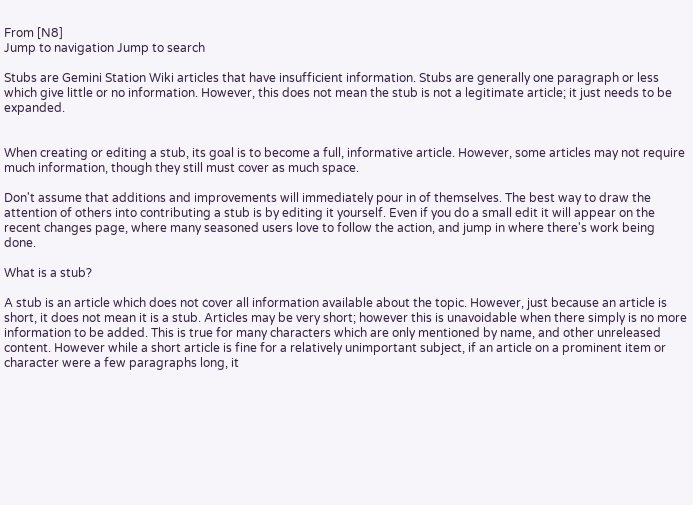From [N8]
Jump to navigation Jump to search

Stubs are Gemini Station Wiki articles that have insufficient information. Stubs are generally one paragraph or less which give little or no information. However, this does not mean the stub is not a legitimate article; it just needs to be expanded.


When creating or editing a stub, its goal is to become a full, informative article. However, some articles may not require much information, though they still must cover as much space.

Don't assume that additions and improvements will immediately pour in of themselves. The best way to draw the attention of others into contributing a stub is by editing it yourself. Even if you do a small edit it will appear on the recent changes page, where many seasoned users love to follow the action, and jump in where there's work being done.

What is a stub?

A stub is an article which does not cover all information available about the topic. However, just because an article is short, it does not mean it is a stub. Articles may be very short; however this is unavoidable when there simply is no more information to be added. This is true for many characters which are only mentioned by name, and other unreleased content. However while a short article is fine for a relatively unimportant subject, if an article on a prominent item or character were a few paragraphs long, it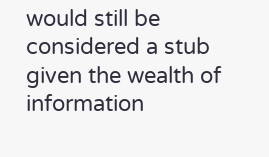would still be considered a stub given the wealth of information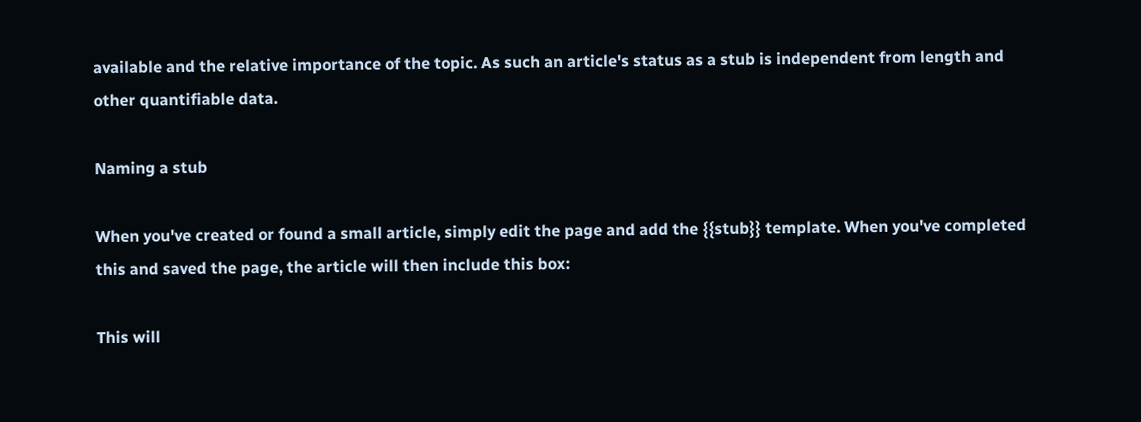available and the relative importance of the topic. As such an article's status as a stub is independent from length and other quantifiable data.

Naming a stub

When you've created or found a small article, simply edit the page and add the {{stub}} template. When you've completed this and saved the page, the article will then include this box:

This will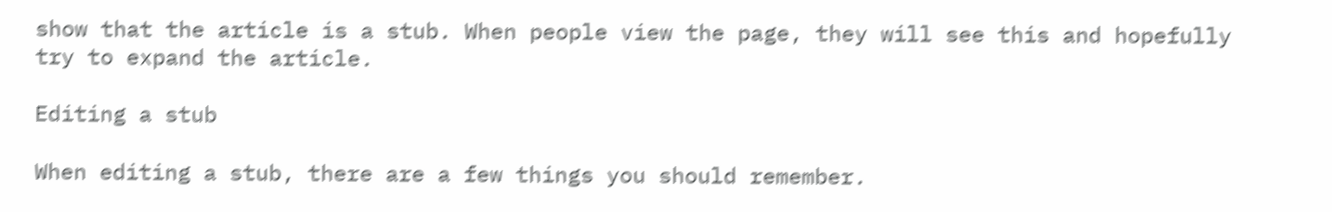show that the article is a stub. When people view the page, they will see this and hopefully try to expand the article.

Editing a stub

When editing a stub, there are a few things you should remember.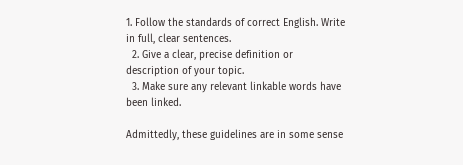1. Follow the standards of correct English. Write in full, clear sentences.
  2. Give a clear, precise definition or description of your topic.
  3. Make sure any relevant linkable words have been linked.

Admittedly, these guidelines are in some sense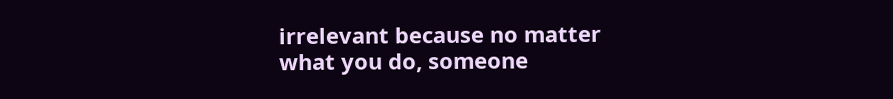irrelevant because no matter what you do, someone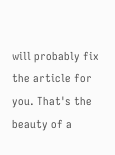will probably fix the article for you. That's the beauty of a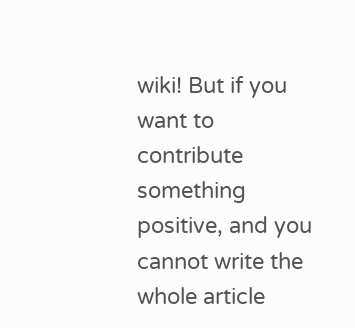wiki! But if you want to contribute something positive, and you cannot write the whole article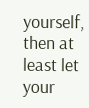yourself, then at least let your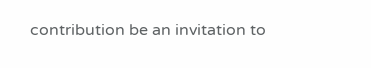contribution be an invitation to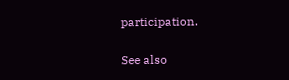participation.

See also